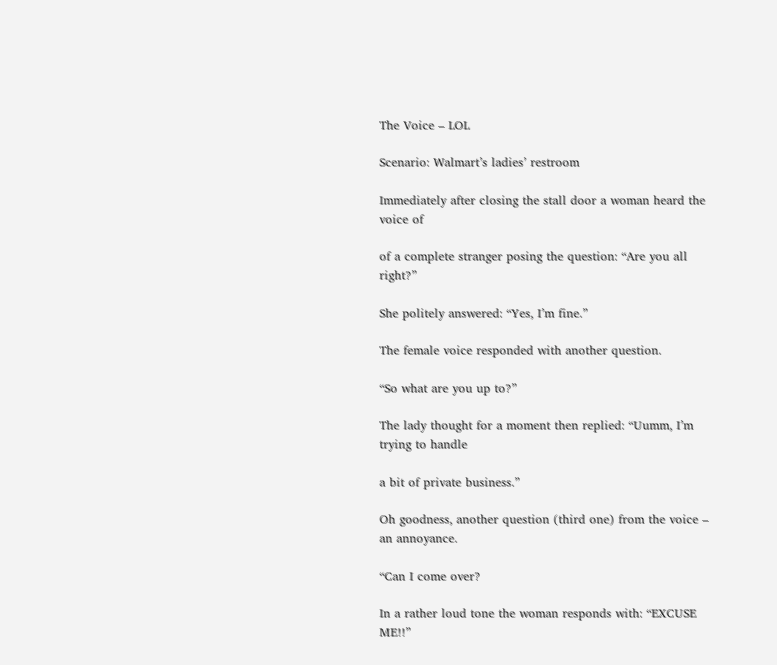The Voice – LOL

Scenario: Walmart’s ladies’ restroom

Immediately after closing the stall door a woman heard the voice of

of a complete stranger posing the question: “Are you all right?”

She politely answered: “Yes, I’m fine.”

The female voice responded with another question.

“So what are you up to?”

The lady thought for a moment then replied: “Uumm, I’m trying to handle

a bit of private business.”

Oh goodness, another question (third one) from the voice – an annoyance.

“Can I come over?

In a rather loud tone the woman responds with: “EXCUSE ME!!”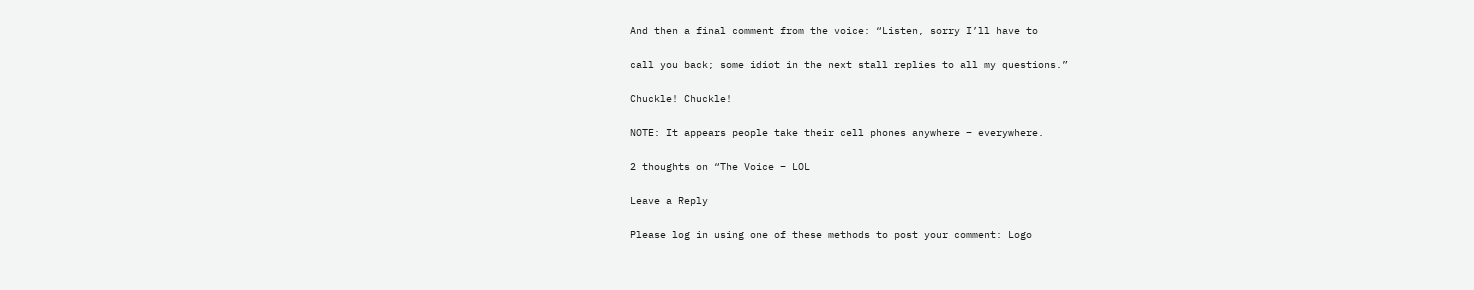And then a final comment from the voice: “Listen, sorry I’ll have to

call you back; some idiot in the next stall replies to all my questions.”

Chuckle! Chuckle!

NOTE: It appears people take their cell phones anywhere – everywhere.

2 thoughts on “The Voice – LOL

Leave a Reply

Please log in using one of these methods to post your comment: Logo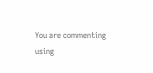You are commenting using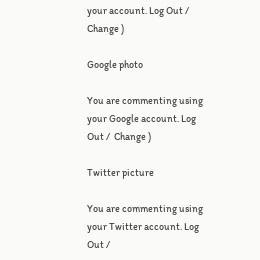your account. Log Out /  Change )

Google photo

You are commenting using your Google account. Log Out /  Change )

Twitter picture

You are commenting using your Twitter account. Log Out /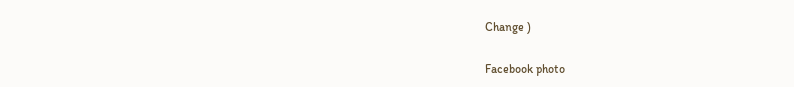Change )

Facebook photo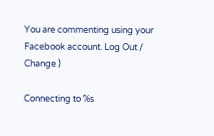You are commenting using your Facebook account. Log Out /  Change )

Connecting to %s